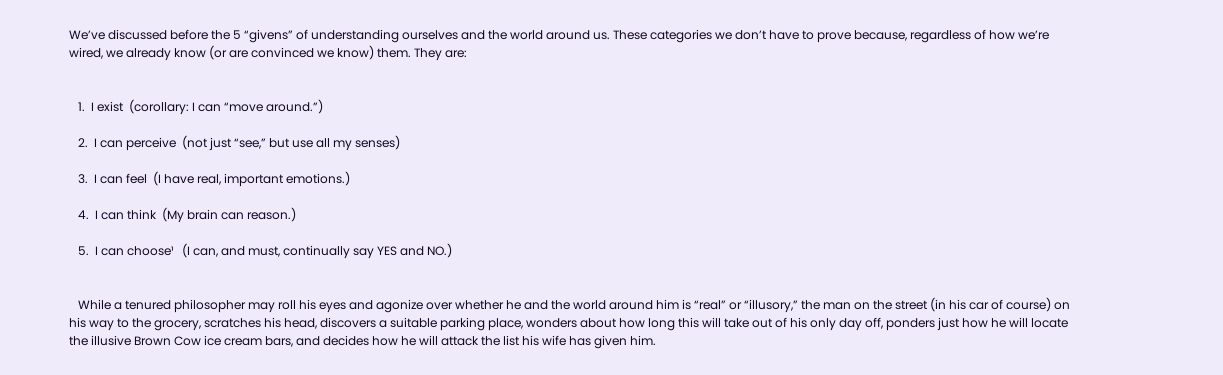We’ve discussed before the 5 “givens” of understanding ourselves and the world around us. These categories we don’t have to prove because, regardless of how we’re wired, we already know (or are convinced we know) them. They are:


   1.  I exist  (corollary: I can “move around.”)

   2.  I can perceive  (not just “see,” but use all my senses)

   3.  I can feel  (I have real, important emotions.)

   4.  I can think  (My brain can reason.)

   5.  I can choose¹   (I can, and must, continually say YES and NO.)


   While a tenured philosopher may roll his eyes and agonize over whether he and the world around him is “real” or “illusory,” the man on the street (in his car of course) on his way to the grocery, scratches his head, discovers a suitable parking place, wonders about how long this will take out of his only day off, ponders just how he will locate the illusive Brown Cow ice cream bars, and decides how he will attack the list his wife has given him.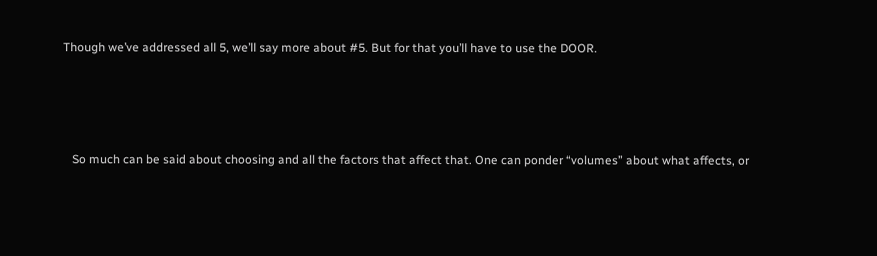Though we’ve addressed all 5, we’ll say more about #5. But for that you’ll have to use the DOOR.




   So much can be said about choosing and all the factors that affect that. One can ponder “volumes” about what affects, or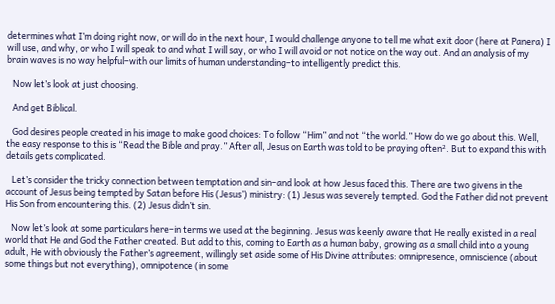determines what I’m doing right now, or will do in the next hour, I would challenge anyone to tell me what exit door (here at Panera) I will use, and why, or who I will speak to and what I will say, or who I will avoid or not notice on the way out. And an analysis of my brain waves is no way helpful–with our limits of human understanding–to intelligently predict this.

   Now let’s look at just choosing.

   And get Biblical.

   God desires people created in his image to make good choices: To follow “Him” and not “the world.” How do we go about this. Well, the easy response to this is “Read the Bible and pray.” After all, Jesus on Earth was told to be praying often². But to expand this with details gets complicated.

   Let’s consider the tricky connection between temptation and sin–and look at how Jesus faced this. There are two givens in the account of Jesus being tempted by Satan before His (Jesus’) ministry: (1) Jesus was severely tempted. God the Father did not prevent His Son from encountering this. (2) Jesus didn’t sin.

   Now let’s look at some particulars here–in terms we used at the beginning. Jesus was keenly aware that He really existed in a real world that He and God the Father created. But add to this, coming to Earth as a human baby, growing as a small child into a young adult, He with obviously the Father’s agreement, willingly set aside some of His Divine attributes: omnipresence, omniscience (about some things but not everything), omnipotence (in some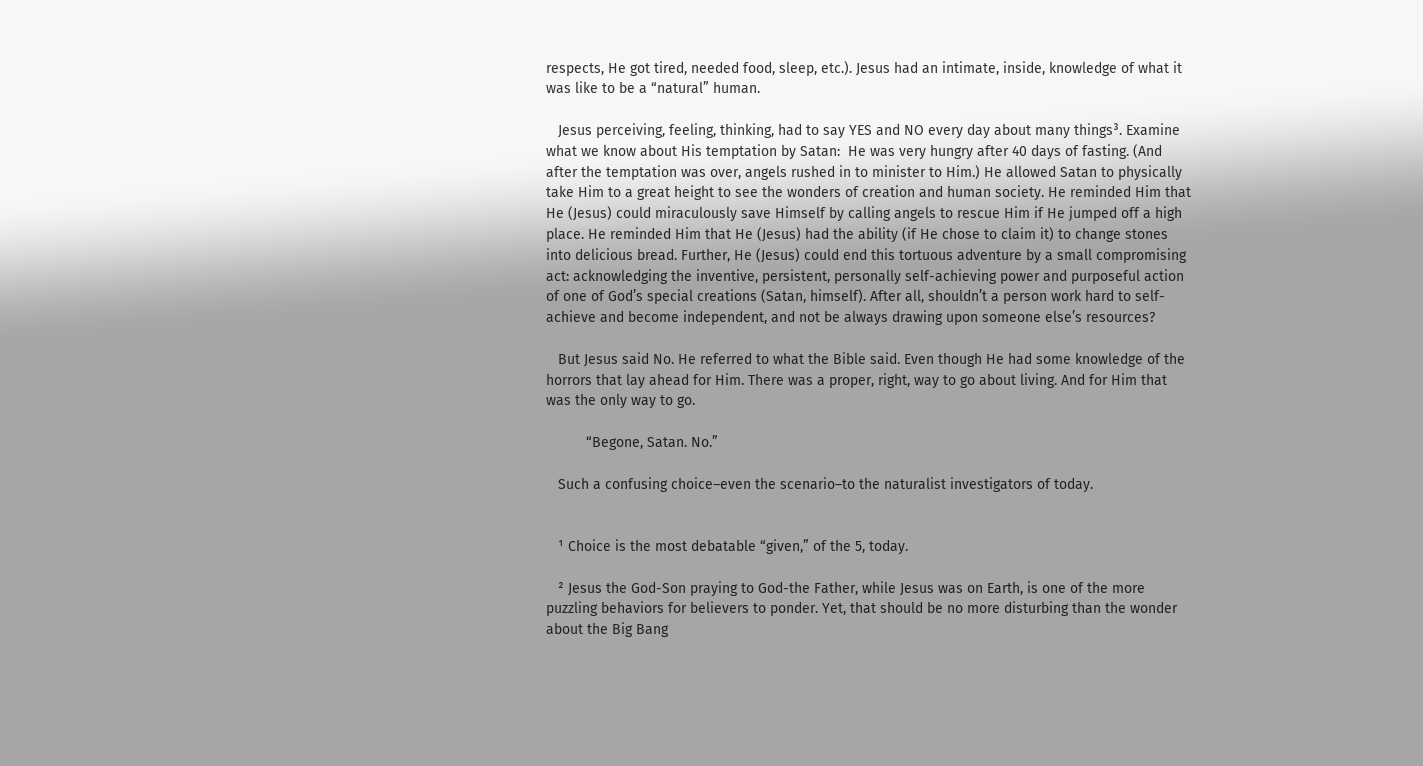respects, He got tired, needed food, sleep, etc.). Jesus had an intimate, inside, knowledge of what it was like to be a “natural” human.

   Jesus perceiving, feeling, thinking, had to say YES and NO every day about many things³. Examine what we know about His temptation by Satan:  He was very hungry after 40 days of fasting. (And after the temptation was over, angels rushed in to minister to Him.) He allowed Satan to physically take Him to a great height to see the wonders of creation and human society. He reminded Him that He (Jesus) could miraculously save Himself by calling angels to rescue Him if He jumped off a high place. He reminded Him that He (Jesus) had the ability (if He chose to claim it) to change stones into delicious bread. Further, He (Jesus) could end this tortuous adventure by a small compromising act: acknowledging the inventive, persistent, personally self-achieving power and purposeful action of one of God’s special creations (Satan, himself). After all, shouldn’t a person work hard to self-achieve and become independent, and not be always drawing upon someone else’s resources?

   But Jesus said No. He referred to what the Bible said. Even though He had some knowledge of the horrors that lay ahead for Him. There was a proper, right, way to go about living. And for Him that was the only way to go.

          “Begone, Satan. No.”

   Such a confusing choice–even the scenario–to the naturalist investigators of today.


   ¹ Choice is the most debatable “given,” of the 5, today.

   ² Jesus the God-Son praying to God-the Father, while Jesus was on Earth, is one of the more puzzling behaviors for believers to ponder. Yet, that should be no more disturbing than the wonder about the Big Bang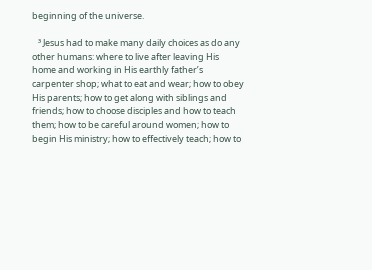beginning of the universe.

   ³ Jesus had to make many daily choices as do any other humans: where to live after leaving His home and working in His earthly father’s carpenter shop; what to eat and wear; how to obey His parents; how to get along with siblings and friends; how to choose disciples and how to teach them; how to be careful around women; how to begin His ministry; how to effectively teach; how to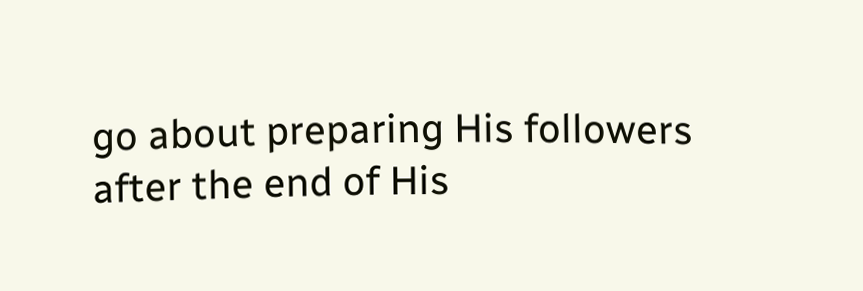go about preparing His followers after the end of His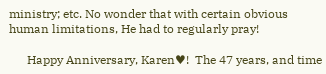ministry; etc. No wonder that with certain obvious human limitations, He had to regularly pray!

      Happy Anniversary, Karen♥!  The 47 years, and time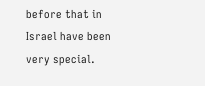before that in Israel have been very special.